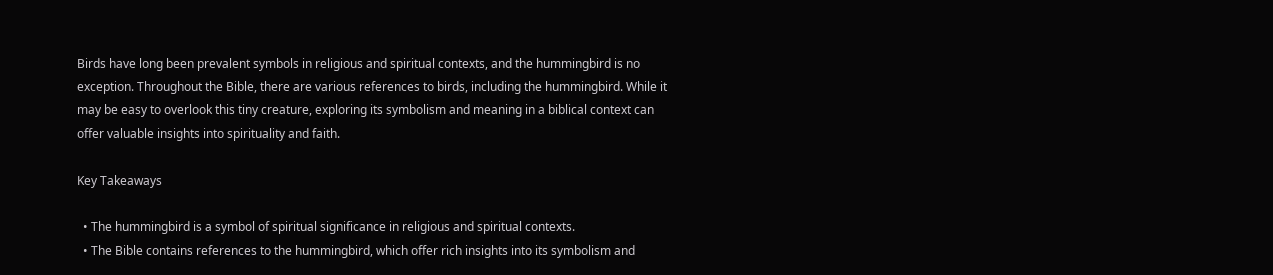Birds have long been prevalent symbols in religious and spiritual contexts, and the hummingbird is no exception. Throughout the Bible, there are various references to birds, including the hummingbird. While it may be easy to overlook this tiny creature, exploring its symbolism and meaning in a biblical context can offer valuable insights into spirituality and faith.

Key Takeaways

  • The hummingbird is a symbol of spiritual significance in religious and spiritual contexts.
  • The Bible contains references to the hummingbird, which offer rich insights into its symbolism and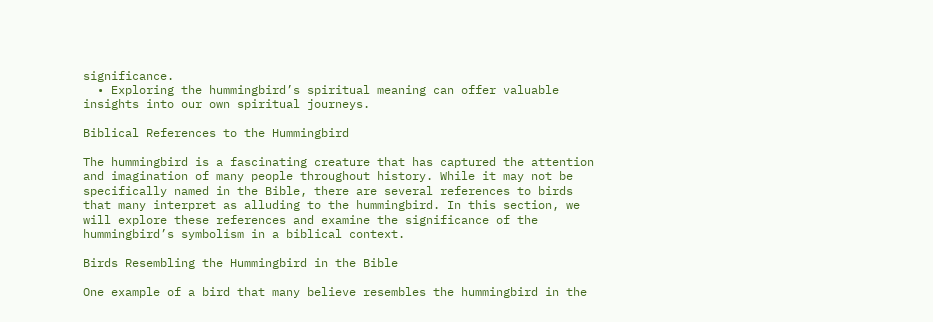significance.
  • Exploring the hummingbird’s spiritual meaning can offer valuable insights into our own spiritual journeys.

Biblical References to the Hummingbird

The hummingbird is a fascinating creature that has captured the attention and imagination of many people throughout history. While it may not be specifically named in the Bible, there are several references to birds that many interpret as alluding to the hummingbird. In this section, we will explore these references and examine the significance of the hummingbird’s symbolism in a biblical context.

Birds Resembling the Hummingbird in the Bible

One example of a bird that many believe resembles the hummingbird in the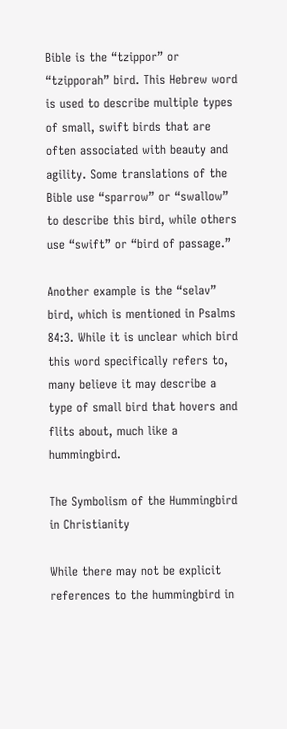Bible is the “tzippor” or “tzipporah” bird. This Hebrew word is used to describe multiple types of small, swift birds that are often associated with beauty and agility. Some translations of the Bible use “sparrow” or “swallow” to describe this bird, while others use “swift” or “bird of passage.”

Another example is the “selav” bird, which is mentioned in Psalms 84:3. While it is unclear which bird this word specifically refers to, many believe it may describe a type of small bird that hovers and flits about, much like a hummingbird.

The Symbolism of the Hummingbird in Christianity

While there may not be explicit references to the hummingbird in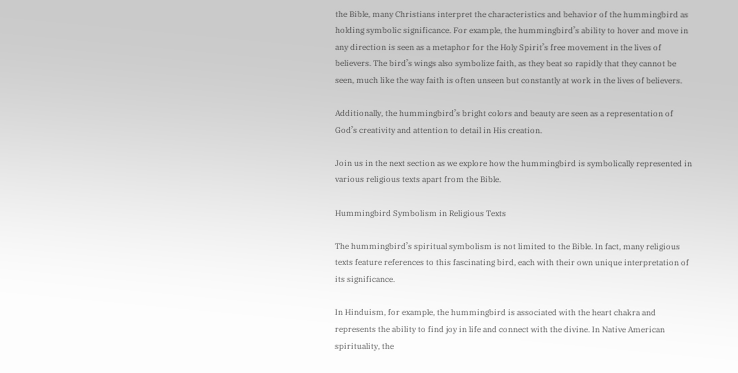the Bible, many Christians interpret the characteristics and behavior of the hummingbird as holding symbolic significance. For example, the hummingbird’s ability to hover and move in any direction is seen as a metaphor for the Holy Spirit’s free movement in the lives of believers. The bird’s wings also symbolize faith, as they beat so rapidly that they cannot be seen, much like the way faith is often unseen but constantly at work in the lives of believers.

Additionally, the hummingbird’s bright colors and beauty are seen as a representation of God’s creativity and attention to detail in His creation.

Join us in the next section as we explore how the hummingbird is symbolically represented in various religious texts apart from the Bible.

Hummingbird Symbolism in Religious Texts

The hummingbird’s spiritual symbolism is not limited to the Bible. In fact, many religious texts feature references to this fascinating bird, each with their own unique interpretation of its significance.

In Hinduism, for example, the hummingbird is associated with the heart chakra and represents the ability to find joy in life and connect with the divine. In Native American spirituality, the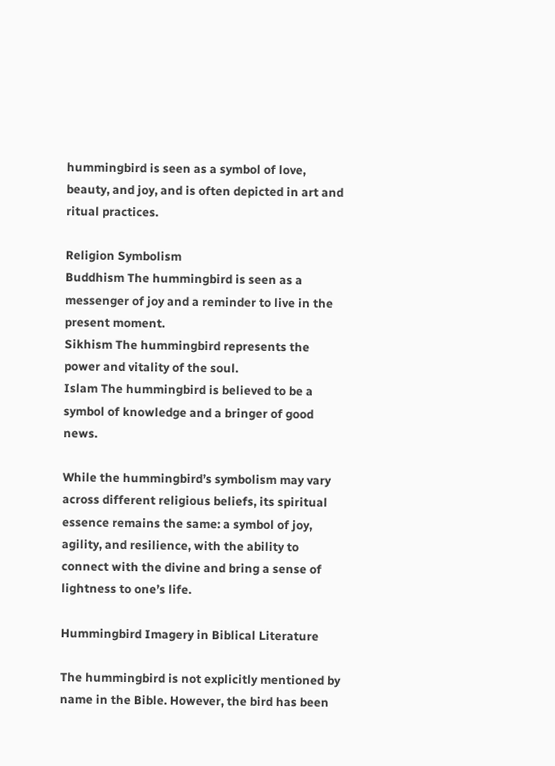hummingbird is seen as a symbol of love, beauty, and joy, and is often depicted in art and ritual practices.

Religion Symbolism
Buddhism The hummingbird is seen as a messenger of joy and a reminder to live in the present moment.
Sikhism The hummingbird represents the power and vitality of the soul.
Islam The hummingbird is believed to be a symbol of knowledge and a bringer of good news.

While the hummingbird’s symbolism may vary across different religious beliefs, its spiritual essence remains the same: a symbol of joy, agility, and resilience, with the ability to connect with the divine and bring a sense of lightness to one’s life.

Hummingbird Imagery in Biblical Literature

The hummingbird is not explicitly mentioned by name in the Bible. However, the bird has been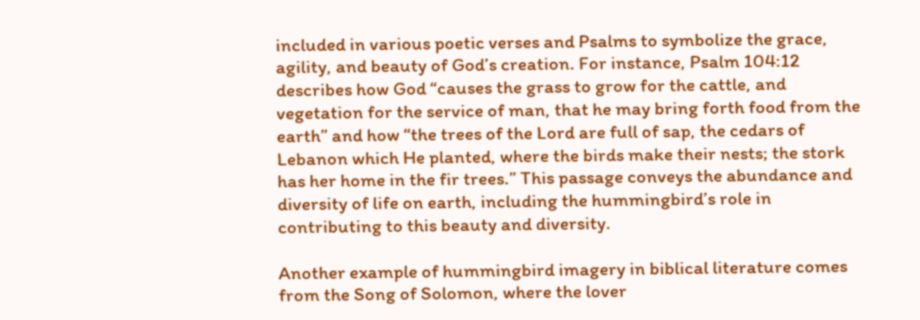included in various poetic verses and Psalms to symbolize the grace, agility, and beauty of God’s creation. For instance, Psalm 104:12 describes how God “causes the grass to grow for the cattle, and vegetation for the service of man, that he may bring forth food from the earth” and how “the trees of the Lord are full of sap, the cedars of Lebanon which He planted, where the birds make their nests; the stork has her home in the fir trees.” This passage conveys the abundance and diversity of life on earth, including the hummingbird’s role in contributing to this beauty and diversity.

Another example of hummingbird imagery in biblical literature comes from the Song of Solomon, where the lover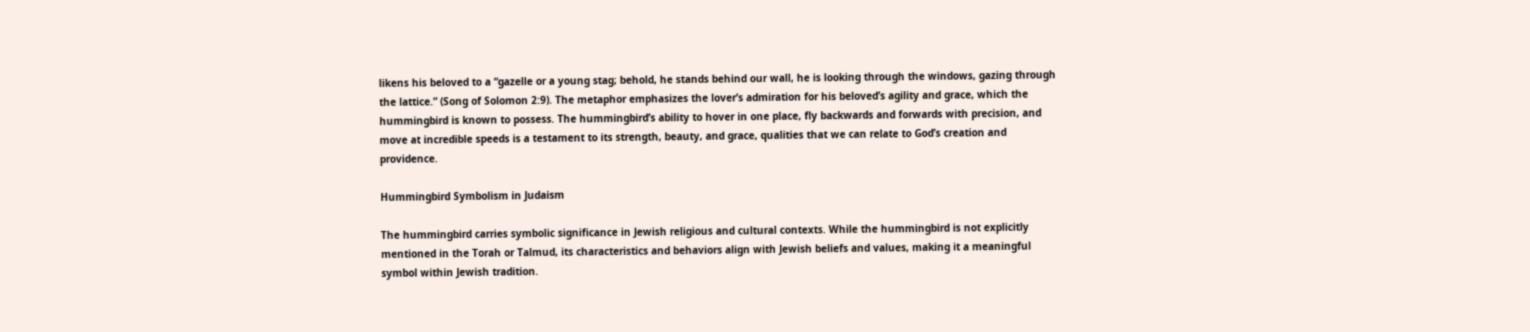likens his beloved to a “gazelle or a young stag; behold, he stands behind our wall, he is looking through the windows, gazing through the lattice.” (Song of Solomon 2:9). The metaphor emphasizes the lover’s admiration for his beloved’s agility and grace, which the hummingbird is known to possess. The hummingbird’s ability to hover in one place, fly backwards and forwards with precision, and move at incredible speeds is a testament to its strength, beauty, and grace, qualities that we can relate to God’s creation and providence.

Hummingbird Symbolism in Judaism

The hummingbird carries symbolic significance in Jewish religious and cultural contexts. While the hummingbird is not explicitly mentioned in the Torah or Talmud, its characteristics and behaviors align with Jewish beliefs and values, making it a meaningful symbol within Jewish tradition.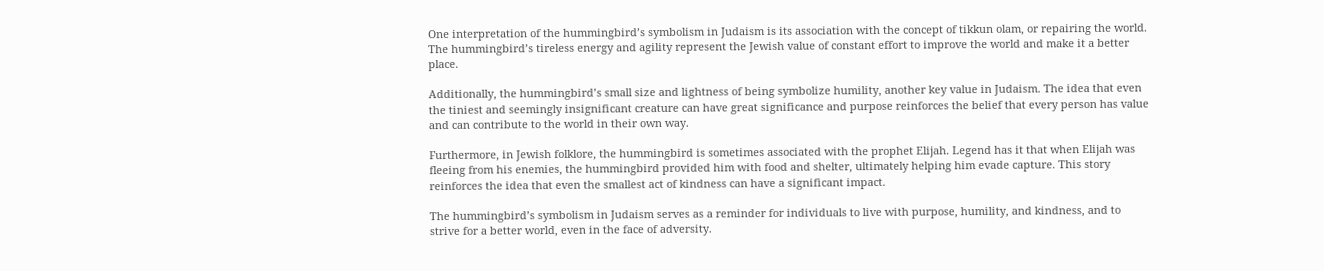One interpretation of the hummingbird’s symbolism in Judaism is its association with the concept of tikkun olam, or repairing the world. The hummingbird’s tireless energy and agility represent the Jewish value of constant effort to improve the world and make it a better place.

Additionally, the hummingbird’s small size and lightness of being symbolize humility, another key value in Judaism. The idea that even the tiniest and seemingly insignificant creature can have great significance and purpose reinforces the belief that every person has value and can contribute to the world in their own way.

Furthermore, in Jewish folklore, the hummingbird is sometimes associated with the prophet Elijah. Legend has it that when Elijah was fleeing from his enemies, the hummingbird provided him with food and shelter, ultimately helping him evade capture. This story reinforces the idea that even the smallest act of kindness can have a significant impact.

The hummingbird’s symbolism in Judaism serves as a reminder for individuals to live with purpose, humility, and kindness, and to strive for a better world, even in the face of adversity.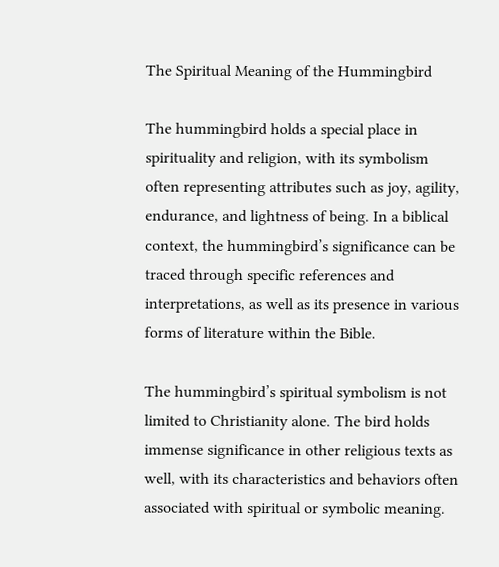The Spiritual Meaning of the Hummingbird

The hummingbird holds a special place in spirituality and religion, with its symbolism often representing attributes such as joy, agility, endurance, and lightness of being. In a biblical context, the hummingbird’s significance can be traced through specific references and interpretations, as well as its presence in various forms of literature within the Bible.

The hummingbird’s spiritual symbolism is not limited to Christianity alone. The bird holds immense significance in other religious texts as well, with its characteristics and behaviors often associated with spiritual or symbolic meaning.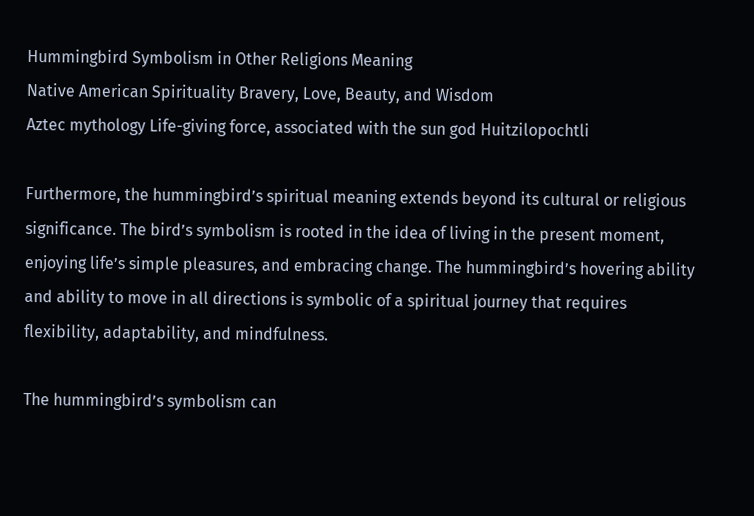Hummingbird Symbolism in Other Religions Meaning
Native American Spirituality Bravery, Love, Beauty, and Wisdom
Aztec mythology Life-giving force, associated with the sun god Huitzilopochtli

Furthermore, the hummingbird’s spiritual meaning extends beyond its cultural or religious significance. The bird’s symbolism is rooted in the idea of living in the present moment, enjoying life’s simple pleasures, and embracing change. The hummingbird’s hovering ability and ability to move in all directions is symbolic of a spiritual journey that requires flexibility, adaptability, and mindfulness.

The hummingbird’s symbolism can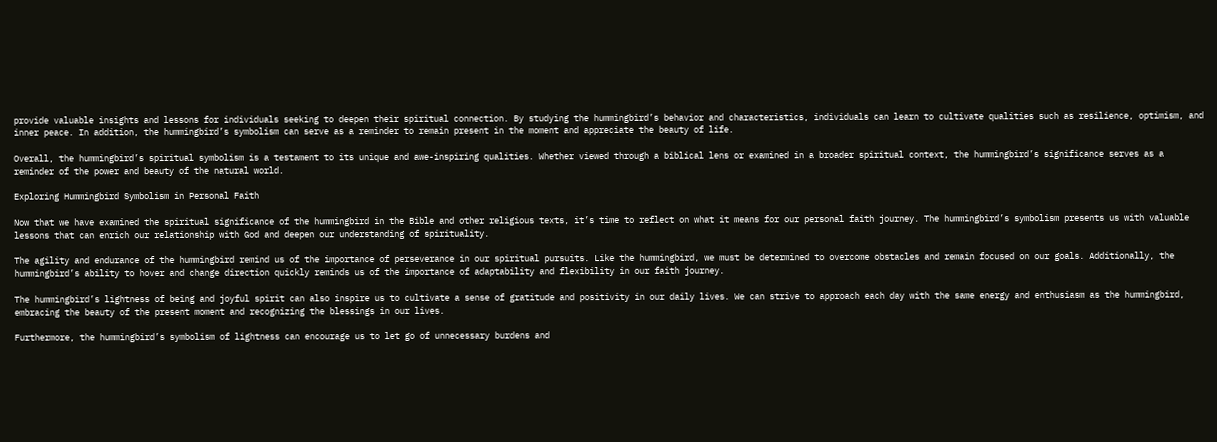provide valuable insights and lessons for individuals seeking to deepen their spiritual connection. By studying the hummingbird’s behavior and characteristics, individuals can learn to cultivate qualities such as resilience, optimism, and inner peace. In addition, the hummingbird’s symbolism can serve as a reminder to remain present in the moment and appreciate the beauty of life.

Overall, the hummingbird’s spiritual symbolism is a testament to its unique and awe-inspiring qualities. Whether viewed through a biblical lens or examined in a broader spiritual context, the hummingbird’s significance serves as a reminder of the power and beauty of the natural world.

Exploring Hummingbird Symbolism in Personal Faith

Now that we have examined the spiritual significance of the hummingbird in the Bible and other religious texts, it’s time to reflect on what it means for our personal faith journey. The hummingbird’s symbolism presents us with valuable lessons that can enrich our relationship with God and deepen our understanding of spirituality.

The agility and endurance of the hummingbird remind us of the importance of perseverance in our spiritual pursuits. Like the hummingbird, we must be determined to overcome obstacles and remain focused on our goals. Additionally, the hummingbird’s ability to hover and change direction quickly reminds us of the importance of adaptability and flexibility in our faith journey.

The hummingbird’s lightness of being and joyful spirit can also inspire us to cultivate a sense of gratitude and positivity in our daily lives. We can strive to approach each day with the same energy and enthusiasm as the hummingbird, embracing the beauty of the present moment and recognizing the blessings in our lives.

Furthermore, the hummingbird’s symbolism of lightness can encourage us to let go of unnecessary burdens and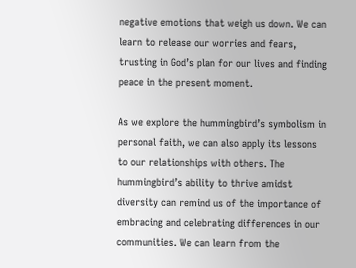negative emotions that weigh us down. We can learn to release our worries and fears, trusting in God’s plan for our lives and finding peace in the present moment.

As we explore the hummingbird’s symbolism in personal faith, we can also apply its lessons to our relationships with others. The hummingbird’s ability to thrive amidst diversity can remind us of the importance of embracing and celebrating differences in our communities. We can learn from the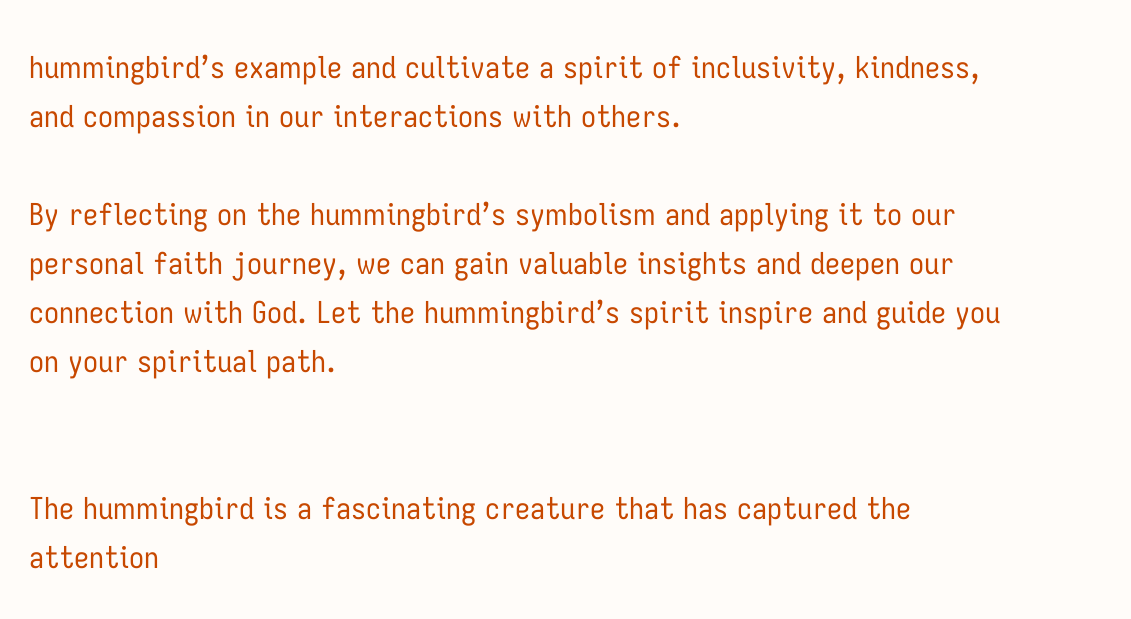hummingbird’s example and cultivate a spirit of inclusivity, kindness, and compassion in our interactions with others.

By reflecting on the hummingbird’s symbolism and applying it to our personal faith journey, we can gain valuable insights and deepen our connection with God. Let the hummingbird’s spirit inspire and guide you on your spiritual path.


The hummingbird is a fascinating creature that has captured the attention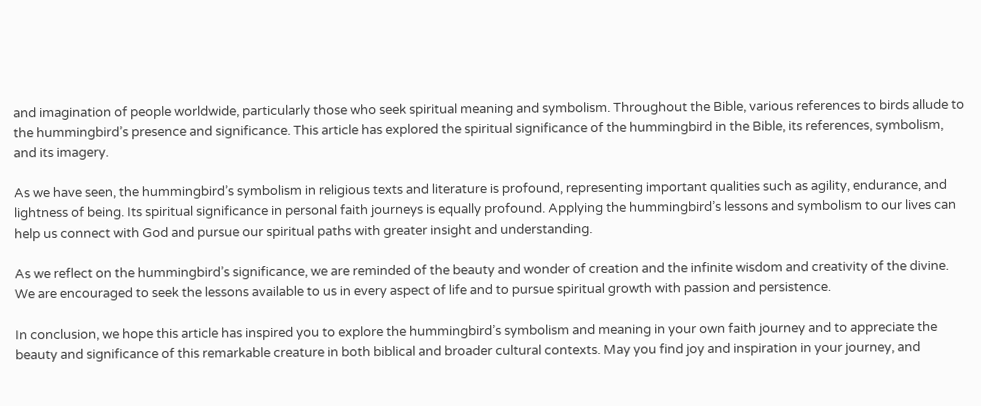and imagination of people worldwide, particularly those who seek spiritual meaning and symbolism. Throughout the Bible, various references to birds allude to the hummingbird’s presence and significance. This article has explored the spiritual significance of the hummingbird in the Bible, its references, symbolism, and its imagery.

As we have seen, the hummingbird’s symbolism in religious texts and literature is profound, representing important qualities such as agility, endurance, and lightness of being. Its spiritual significance in personal faith journeys is equally profound. Applying the hummingbird’s lessons and symbolism to our lives can help us connect with God and pursue our spiritual paths with greater insight and understanding.

As we reflect on the hummingbird’s significance, we are reminded of the beauty and wonder of creation and the infinite wisdom and creativity of the divine. We are encouraged to seek the lessons available to us in every aspect of life and to pursue spiritual growth with passion and persistence.

In conclusion, we hope this article has inspired you to explore the hummingbird’s symbolism and meaning in your own faith journey and to appreciate the beauty and significance of this remarkable creature in both biblical and broader cultural contexts. May you find joy and inspiration in your journey, and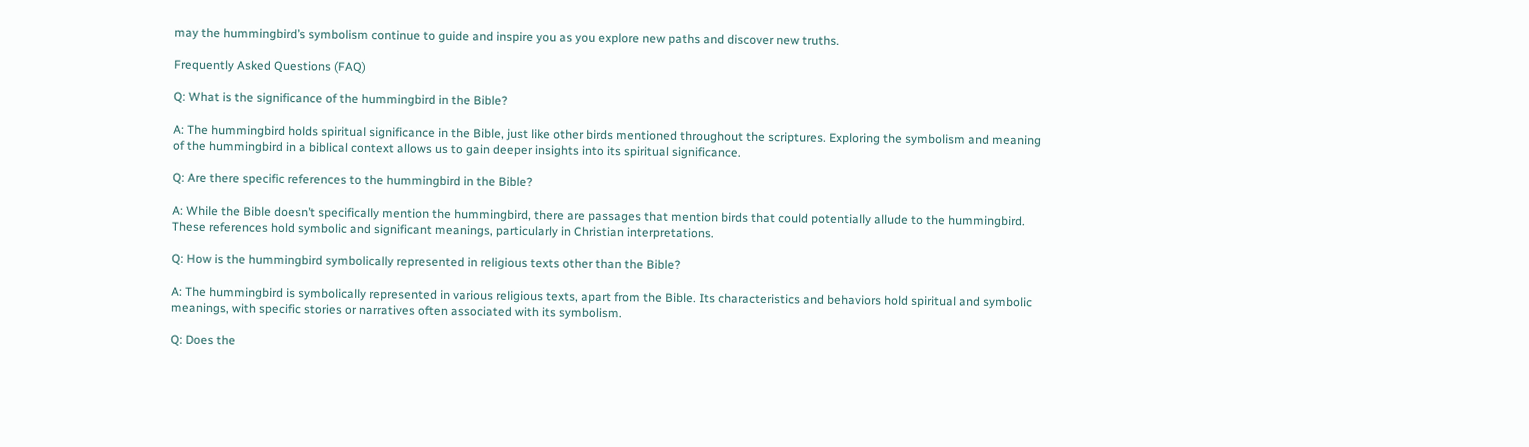may the hummingbird’s symbolism continue to guide and inspire you as you explore new paths and discover new truths.

Frequently Asked Questions (FAQ)

Q: What is the significance of the hummingbird in the Bible?

A: The hummingbird holds spiritual significance in the Bible, just like other birds mentioned throughout the scriptures. Exploring the symbolism and meaning of the hummingbird in a biblical context allows us to gain deeper insights into its spiritual significance.

Q: Are there specific references to the hummingbird in the Bible?

A: While the Bible doesn’t specifically mention the hummingbird, there are passages that mention birds that could potentially allude to the hummingbird. These references hold symbolic and significant meanings, particularly in Christian interpretations.

Q: How is the hummingbird symbolically represented in religious texts other than the Bible?

A: The hummingbird is symbolically represented in various religious texts, apart from the Bible. Its characteristics and behaviors hold spiritual and symbolic meanings, with specific stories or narratives often associated with its symbolism.

Q: Does the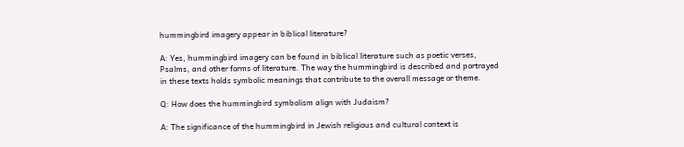hummingbird imagery appear in biblical literature?

A: Yes, hummingbird imagery can be found in biblical literature such as poetic verses, Psalms, and other forms of literature. The way the hummingbird is described and portrayed in these texts holds symbolic meanings that contribute to the overall message or theme.

Q: How does the hummingbird symbolism align with Judaism?

A: The significance of the hummingbird in Jewish religious and cultural context is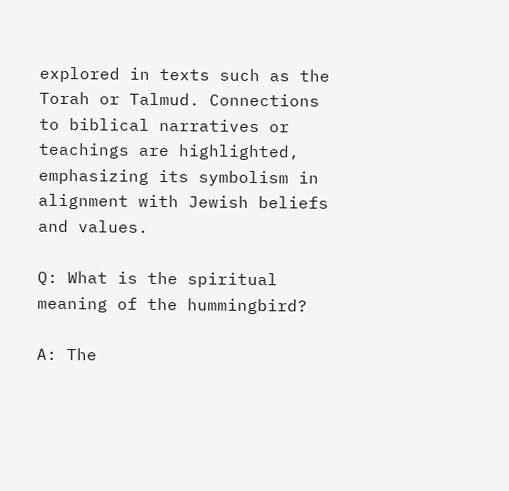explored in texts such as the Torah or Talmud. Connections to biblical narratives or teachings are highlighted, emphasizing its symbolism in alignment with Jewish beliefs and values.

Q: What is the spiritual meaning of the hummingbird?

A: The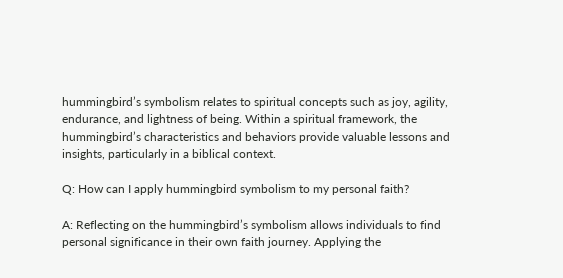hummingbird’s symbolism relates to spiritual concepts such as joy, agility, endurance, and lightness of being. Within a spiritual framework, the hummingbird’s characteristics and behaviors provide valuable lessons and insights, particularly in a biblical context.

Q: How can I apply hummingbird symbolism to my personal faith?

A: Reflecting on the hummingbird’s symbolism allows individuals to find personal significance in their own faith journey. Applying the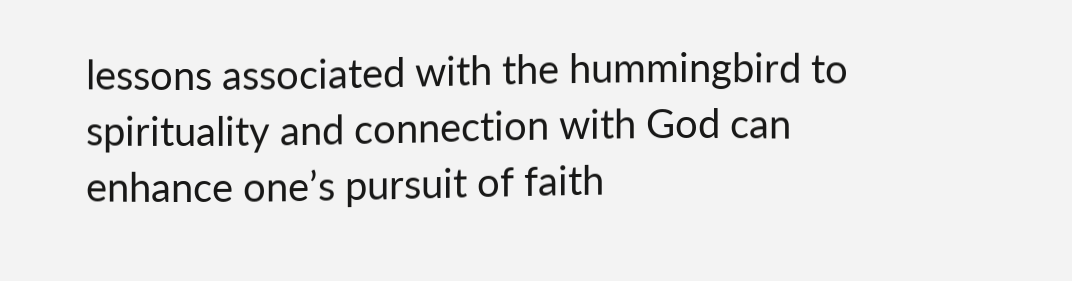lessons associated with the hummingbird to spirituality and connection with God can enhance one’s pursuit of faith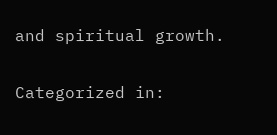and spiritual growth.

Categorized in: